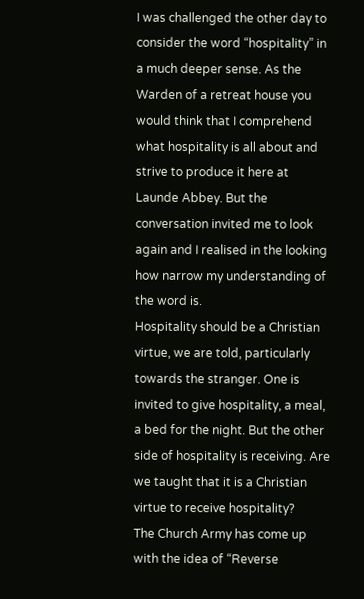I was challenged the other day to consider the word “hospitality” in a much deeper sense. As the Warden of a retreat house you would think that I comprehend what hospitality is all about and strive to produce it here at Launde Abbey. But the conversation invited me to look again and I realised in the looking how narrow my understanding of the word is.
Hospitality should be a Christian virtue, we are told, particularly towards the stranger. One is invited to give hospitality, a meal, a bed for the night. But the other side of hospitality is receiving. Are we taught that it is a Christian virtue to receive hospitality?
The Church Army has come up with the idea of “Reverse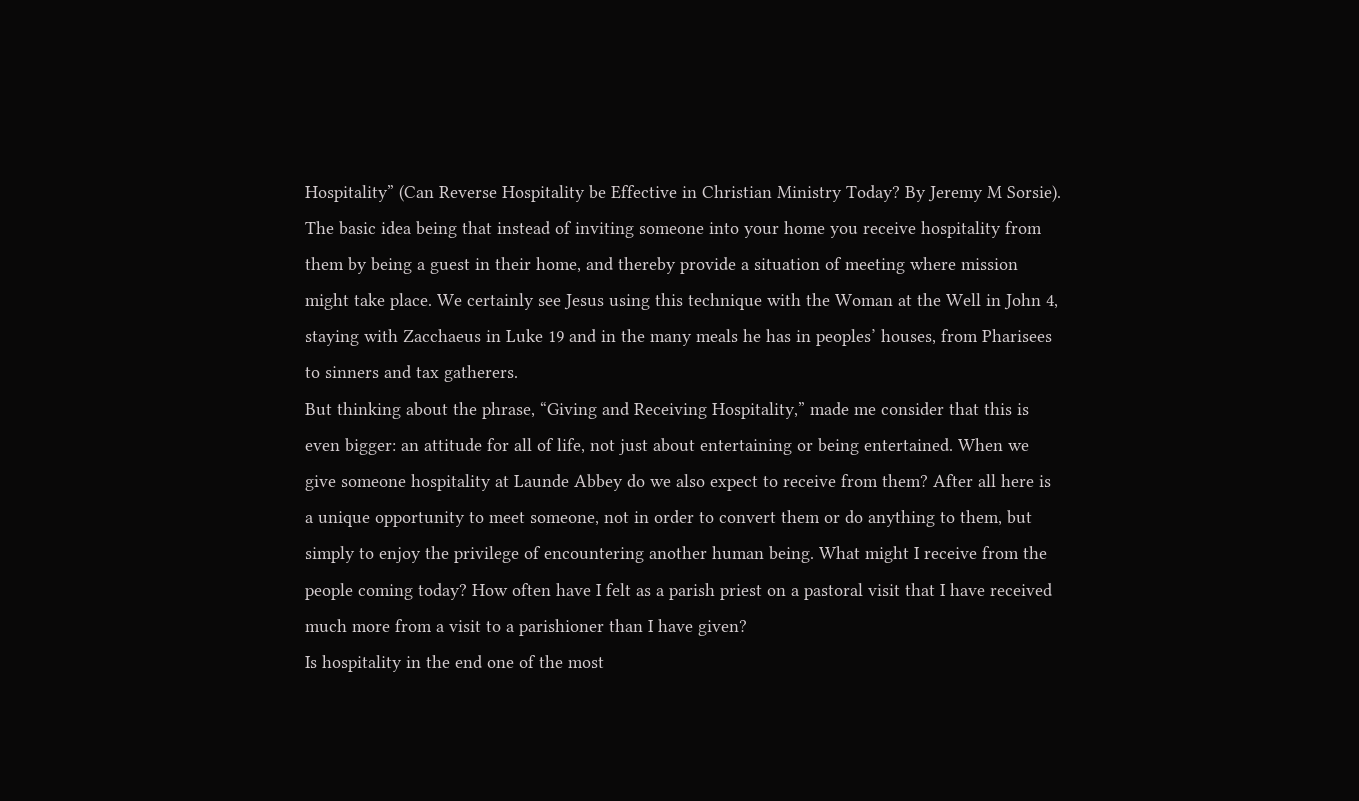Hospitality” (Can Reverse Hospitality be Effective in Christian Ministry Today? By Jeremy M Sorsie). The basic idea being that instead of inviting someone into your home you receive hospitality from them by being a guest in their home, and thereby provide a situation of meeting where mission might take place. We certainly see Jesus using this technique with the Woman at the Well in John 4, staying with Zacchaeus in Luke 19 and in the many meals he has in peoples’ houses, from Pharisees to sinners and tax gatherers.
But thinking about the phrase, “Giving and Receiving Hospitality,” made me consider that this is even bigger: an attitude for all of life, not just about entertaining or being entertained. When we give someone hospitality at Launde Abbey do we also expect to receive from them? After all here is a unique opportunity to meet someone, not in order to convert them or do anything to them, but simply to enjoy the privilege of encountering another human being. What might I receive from the people coming today? How often have I felt as a parish priest on a pastoral visit that I have received much more from a visit to a parishioner than I have given?
Is hospitality in the end one of the most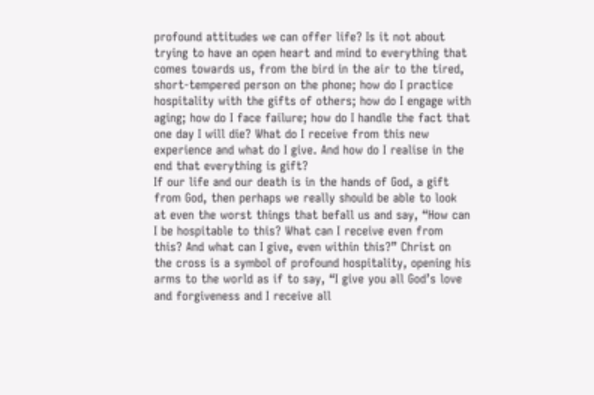profound attitudes we can offer life? Is it not about trying to have an open heart and mind to everything that comes towards us, from the bird in the air to the tired, short-tempered person on the phone; how do I practice hospitality with the gifts of others; how do I engage with aging; how do I face failure; how do I handle the fact that one day I will die? What do I receive from this new experience and what do I give. And how do I realise in the end that everything is gift?
If our life and our death is in the hands of God, a gift from God, then perhaps we really should be able to look at even the worst things that befall us and say, “How can I be hospitable to this? What can I receive even from this? And what can I give, even within this?” Christ on the cross is a symbol of profound hospitality, opening his arms to the world as if to say, “I give you all God’s love and forgiveness and I receive all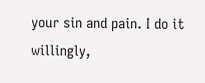your sin and pain. I do it willingly,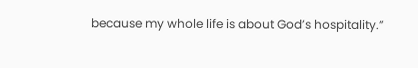because my whole life is about God’s hospitality.”